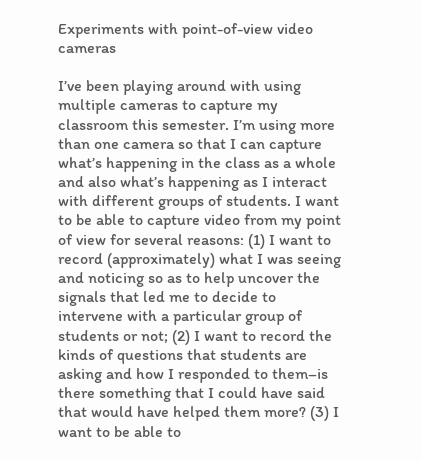Experiments with point-of-view video cameras

I’ve been playing around with using multiple cameras to capture my classroom this semester. I’m using more than one camera so that I can capture what’s happening in the class as a whole and also what’s happening as I interact with different groups of students. I want to be able to capture video from my point of view for several reasons: (1) I want to record (approximately) what I was seeing and noticing so as to help uncover the signals that led me to decide to intervene with a particular group of students or not; (2) I want to record the kinds of questions that students are asking and how I responded to them–is there something that I could have said that would have helped them more? (3) I want to be able to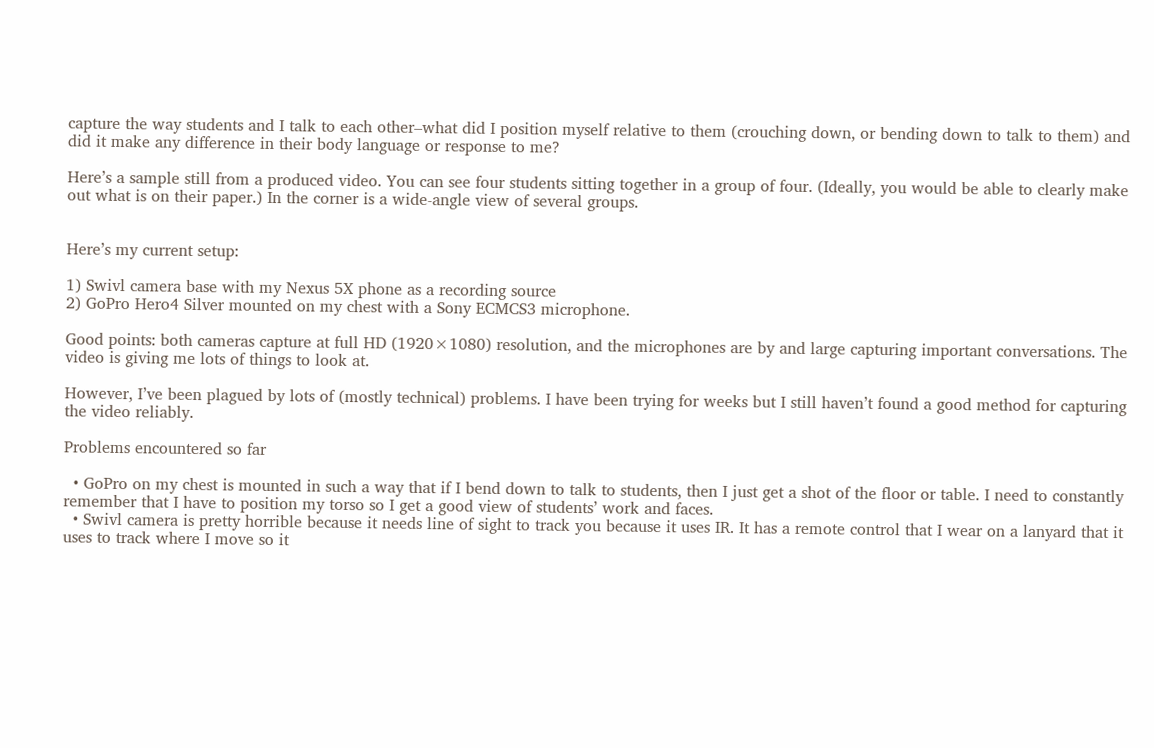capture the way students and I talk to each other–what did I position myself relative to them (crouching down, or bending down to talk to them) and did it make any difference in their body language or response to me?

Here’s a sample still from a produced video. You can see four students sitting together in a group of four. (Ideally, you would be able to clearly make out what is on their paper.) In the corner is a wide-angle view of several groups.


Here’s my current setup:

1) Swivl camera base with my Nexus 5X phone as a recording source
2) GoPro Hero4 Silver mounted on my chest with a Sony ECMCS3 microphone.

Good points: both cameras capture at full HD (1920×1080) resolution, and the microphones are by and large capturing important conversations. The video is giving me lots of things to look at.

However, I’ve been plagued by lots of (mostly technical) problems. I have been trying for weeks but I still haven’t found a good method for capturing the video reliably.

Problems encountered so far

  • GoPro on my chest is mounted in such a way that if I bend down to talk to students, then I just get a shot of the floor or table. I need to constantly remember that I have to position my torso so I get a good view of students’ work and faces.
  • Swivl camera is pretty horrible because it needs line of sight to track you because it uses IR. It has a remote control that I wear on a lanyard that it uses to track where I move so it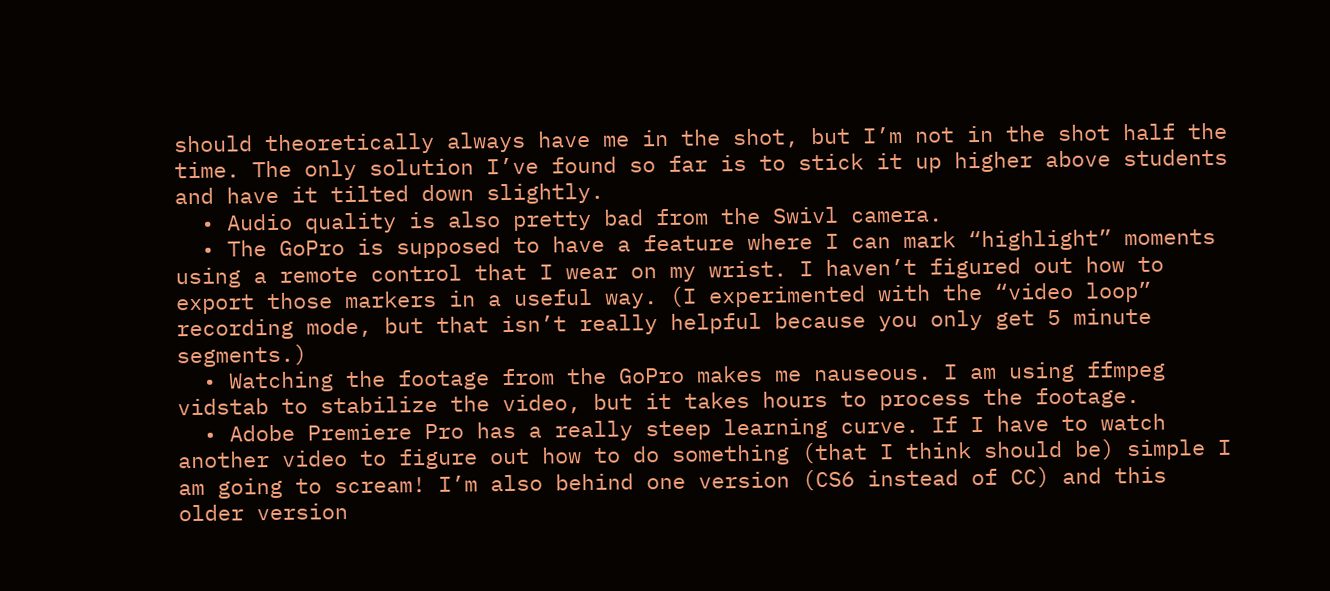should theoretically always have me in the shot, but I’m not in the shot half the time. The only solution I’ve found so far is to stick it up higher above students and have it tilted down slightly.
  • Audio quality is also pretty bad from the Swivl camera.
  • The GoPro is supposed to have a feature where I can mark “highlight” moments using a remote control that I wear on my wrist. I haven’t figured out how to export those markers in a useful way. (I experimented with the “video loop” recording mode, but that isn’t really helpful because you only get 5 minute segments.)
  • Watching the footage from the GoPro makes me nauseous. I am using ffmpeg vidstab to stabilize the video, but it takes hours to process the footage.
  • Adobe Premiere Pro has a really steep learning curve. If I have to watch another video to figure out how to do something (that I think should be) simple I am going to scream! I’m also behind one version (CS6 instead of CC) and this older version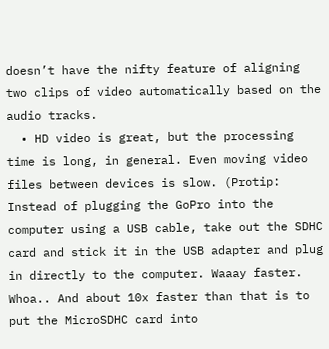doesn’t have the nifty feature of aligning two clips of video automatically based on the audio tracks.
  • HD video is great, but the processing time is long, in general. Even moving video files between devices is slow. (Protip: Instead of plugging the GoPro into the computer using a USB cable, take out the SDHC card and stick it in the USB adapter and plug in directly to the computer. Waaay faster. Whoa.. And about 10x faster than that is to put the MicroSDHC card into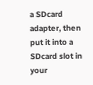a SDcard adapter, then put it into a SDcard slot in your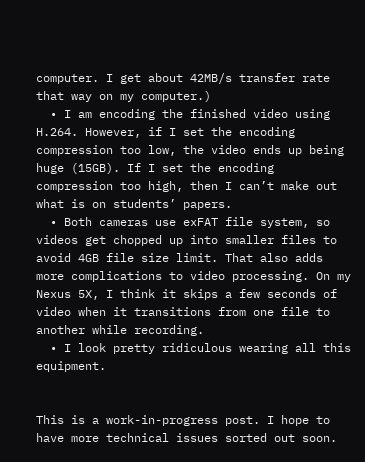computer. I get about 42MB/s transfer rate that way on my computer.)
  • I am encoding the finished video using H.264. However, if I set the encoding compression too low, the video ends up being huge (15GB). If I set the encoding compression too high, then I can’t make out what is on students’ papers.
  • Both cameras use exFAT file system, so videos get chopped up into smaller files to avoid 4GB file size limit. That also adds more complications to video processing. On my Nexus 5X, I think it skips a few seconds of video when it transitions from one file to another while recording.
  • I look pretty ridiculous wearing all this equipment.


This is a work-in-progress post. I hope to have more technical issues sorted out soon.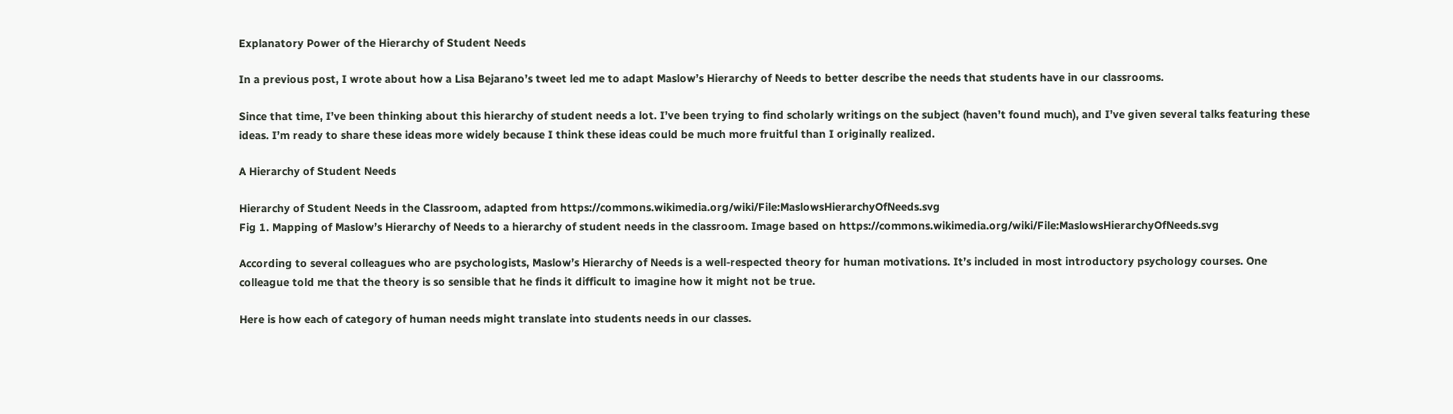Explanatory Power of the Hierarchy of Student Needs

In a previous post, I wrote about how a Lisa Bejarano’s tweet led me to adapt Maslow’s Hierarchy of Needs to better describe the needs that students have in our classrooms.

Since that time, I’ve been thinking about this hierarchy of student needs a lot. I’ve been trying to find scholarly writings on the subject (haven’t found much), and I’ve given several talks featuring these ideas. I’m ready to share these ideas more widely because I think these ideas could be much more fruitful than I originally realized.

A Hierarchy of Student Needs

Hierarchy of Student Needs in the Classroom, adapted from https://commons.wikimedia.org/wiki/File:MaslowsHierarchyOfNeeds.svg
Fig 1. Mapping of Maslow’s Hierarchy of Needs to a hierarchy of student needs in the classroom. Image based on https://commons.wikimedia.org/wiki/File:MaslowsHierarchyOfNeeds.svg

According to several colleagues who are psychologists, Maslow’s Hierarchy of Needs is a well-respected theory for human motivations. It’s included in most introductory psychology courses. One colleague told me that the theory is so sensible that he finds it difficult to imagine how it might not be true.

Here is how each of category of human needs might translate into students needs in our classes.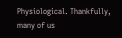Physiological. Thankfully, many of us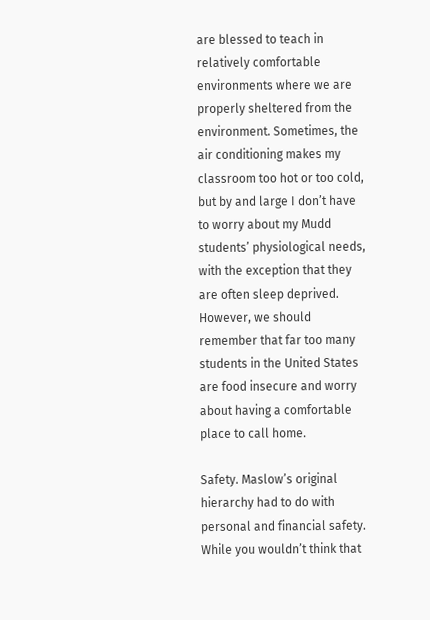are blessed to teach in relatively comfortable environments where we are properly sheltered from the environment. Sometimes, the air conditioning makes my classroom too hot or too cold, but by and large I don’t have to worry about my Mudd students’ physiological needs, with the exception that they are often sleep deprived. However, we should remember that far too many students in the United States are food insecure and worry about having a comfortable place to call home.

Safety. Maslow’s original hierarchy had to do with personal and financial safety. While you wouldn’t think that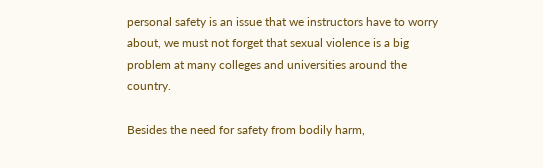personal safety is an issue that we instructors have to worry about, we must not forget that sexual violence is a big problem at many colleges and universities around the country.

Besides the need for safety from bodily harm,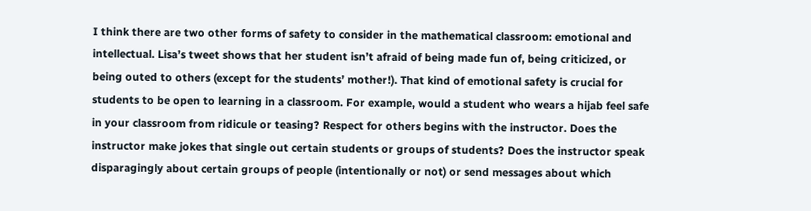I think there are two other forms of safety to consider in the mathematical classroom: emotional and intellectual. Lisa’s tweet shows that her student isn’t afraid of being made fun of, being criticized, or being outed to others (except for the students’ mother!). That kind of emotional safety is crucial for students to be open to learning in a classroom. For example, would a student who wears a hijab feel safe in your classroom from ridicule or teasing? Respect for others begins with the instructor. Does the instructor make jokes that single out certain students or groups of students? Does the instructor speak disparagingly about certain groups of people (intentionally or not) or send messages about which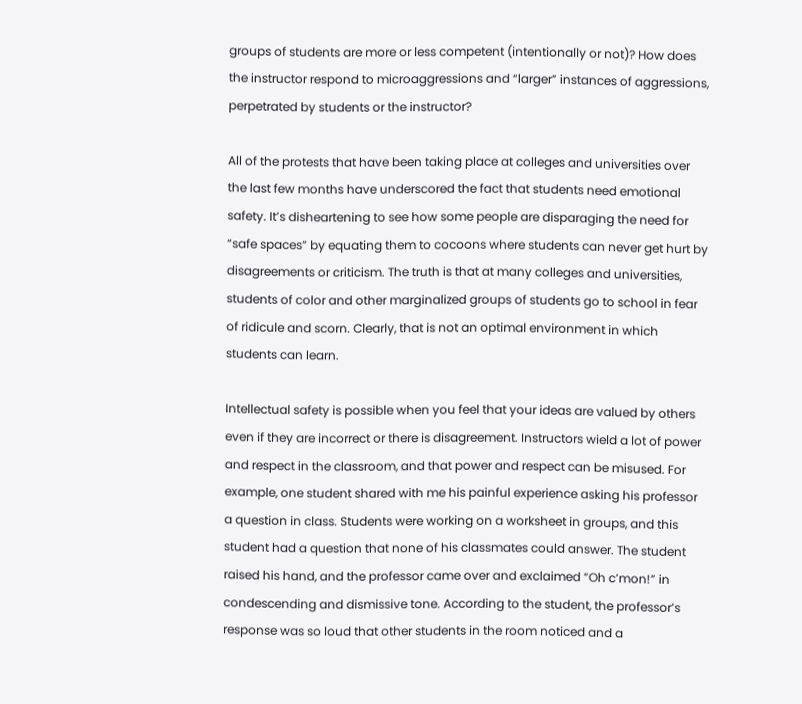groups of students are more or less competent (intentionally or not)? How does the instructor respond to microaggressions and “larger” instances of aggressions, perpetrated by students or the instructor?

All of the protests that have been taking place at colleges and universities over the last few months have underscored the fact that students need emotional safety. It’s disheartening to see how some people are disparaging the need for “safe spaces” by equating them to cocoons where students can never get hurt by disagreements or criticism. The truth is that at many colleges and universities, students of color and other marginalized groups of students go to school in fear of ridicule and scorn. Clearly, that is not an optimal environment in which students can learn.

Intellectual safety is possible when you feel that your ideas are valued by others even if they are incorrect or there is disagreement. Instructors wield a lot of power and respect in the classroom, and that power and respect can be misused. For example, one student shared with me his painful experience asking his professor a question in class. Students were working on a worksheet in groups, and this student had a question that none of his classmates could answer. The student raised his hand, and the professor came over and exclaimed “Oh c’mon!” in condescending and dismissive tone. According to the student, the professor’s response was so loud that other students in the room noticed and a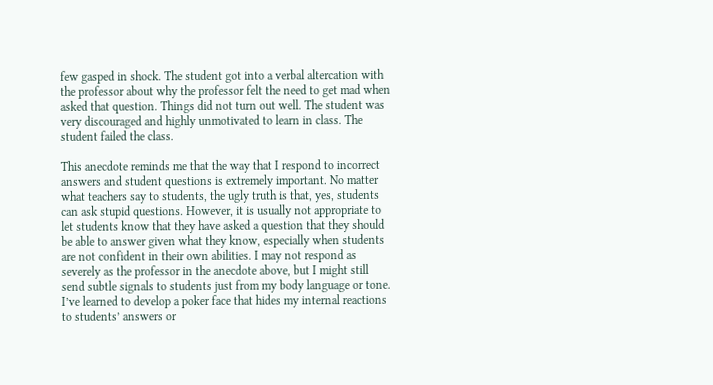few gasped in shock. The student got into a verbal altercation with the professor about why the professor felt the need to get mad when asked that question. Things did not turn out well. The student was very discouraged and highly unmotivated to learn in class. The student failed the class.

This anecdote reminds me that the way that I respond to incorrect answers and student questions is extremely important. No matter what teachers say to students, the ugly truth is that, yes, students can ask stupid questions. However, it is usually not appropriate to let students know that they have asked a question that they should be able to answer given what they know, especially when students are not confident in their own abilities. I may not respond as severely as the professor in the anecdote above, but I might still send subtle signals to students just from my body language or tone. I’ve learned to develop a poker face that hides my internal reactions to students’ answers or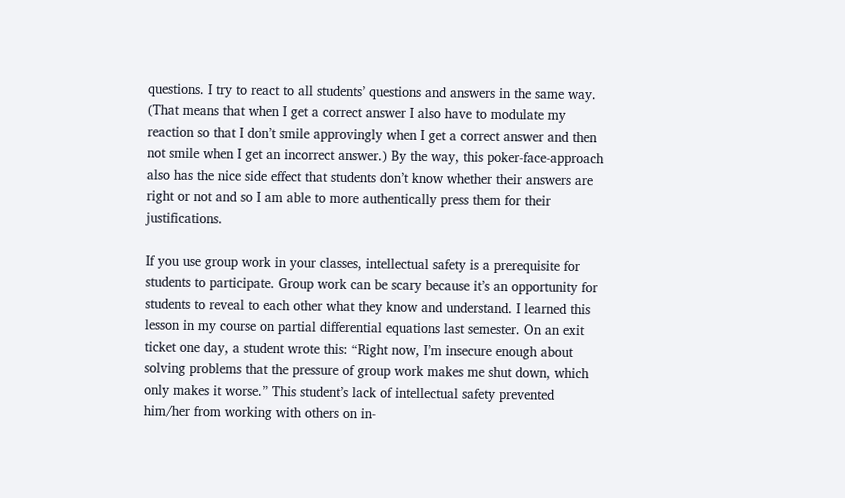questions. I try to react to all students’ questions and answers in the same way. (That means that when I get a correct answer I also have to modulate my reaction so that I don’t smile approvingly when I get a correct answer and then not smile when I get an incorrect answer.) By the way, this poker-face-approach also has the nice side effect that students don’t know whether their answers are right or not and so I am able to more authentically press them for their justifications.

If you use group work in your classes, intellectual safety is a prerequisite for students to participate. Group work can be scary because it’s an opportunity for students to reveal to each other what they know and understand. I learned this lesson in my course on partial differential equations last semester. On an exit ticket one day, a student wrote this: “Right now, I’m insecure enough about solving problems that the pressure of group work makes me shut down, which only makes it worse.” This student’s lack of intellectual safety prevented him/her from working with others on in-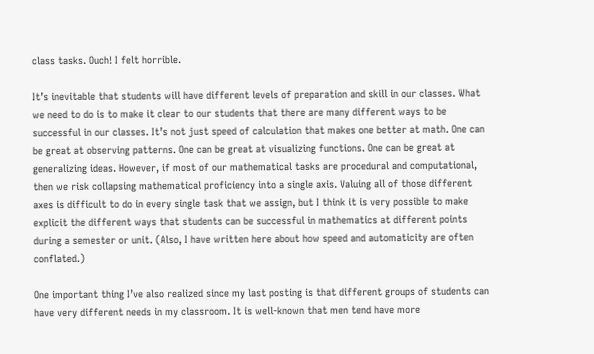class tasks. Ouch! I felt horrible.

It’s inevitable that students will have different levels of preparation and skill in our classes. What we need to do is to make it clear to our students that there are many different ways to be successful in our classes. It’s not just speed of calculation that makes one better at math. One can be great at observing patterns. One can be great at visualizing functions. One can be great at generalizing ideas. However, if most of our mathematical tasks are procedural and computational, then we risk collapsing mathematical proficiency into a single axis. Valuing all of those different axes is difficult to do in every single task that we assign, but I think it is very possible to make explicit the different ways that students can be successful in mathematics at different points during a semester or unit. (Also, I have written here about how speed and automaticity are often conflated.)

One important thing I’ve also realized since my last posting is that different groups of students can have very different needs in my classroom. It is well-known that men tend have more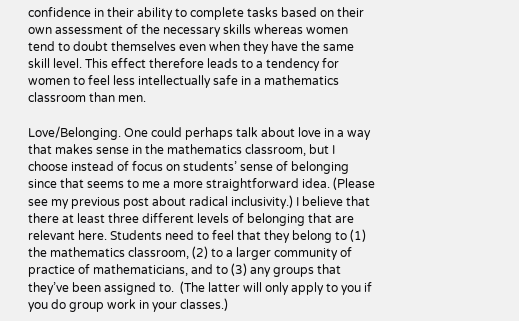confidence in their ability to complete tasks based on their own assessment of the necessary skills whereas women tend to doubt themselves even when they have the same skill level. This effect therefore leads to a tendency for women to feel less intellectually safe in a mathematics classroom than men.

Love/Belonging. One could perhaps talk about love in a way that makes sense in the mathematics classroom, but I choose instead of focus on students’ sense of belonging since that seems to me a more straightforward idea. (Please see my previous post about radical inclusivity.) I believe that there at least three different levels of belonging that are relevant here. Students need to feel that they belong to (1) the mathematics classroom, (2) to a larger community of practice of mathematicians, and to (3) any groups that they’ve been assigned to.  (The latter will only apply to you if you do group work in your classes.)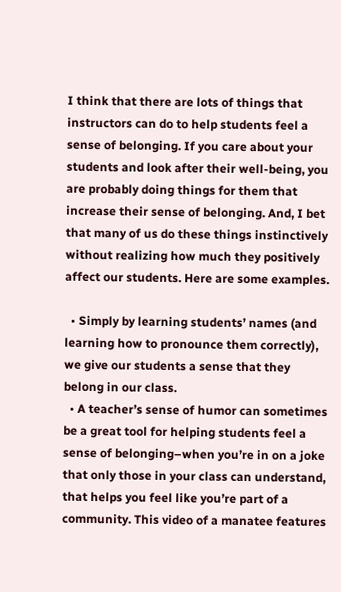I think that there are lots of things that instructors can do to help students feel a sense of belonging. If you care about your students and look after their well-being, you are probably doing things for them that increase their sense of belonging. And, I bet that many of us do these things instinctively without realizing how much they positively affect our students. Here are some examples.

  • Simply by learning students’ names (and learning how to pronounce them correctly), we give our students a sense that they belong in our class.
  • A teacher’s sense of humor can sometimes be a great tool for helping students feel a sense of belonging–when you’re in on a joke that only those in your class can understand, that helps you feel like you’re part of a community. This video of a manatee features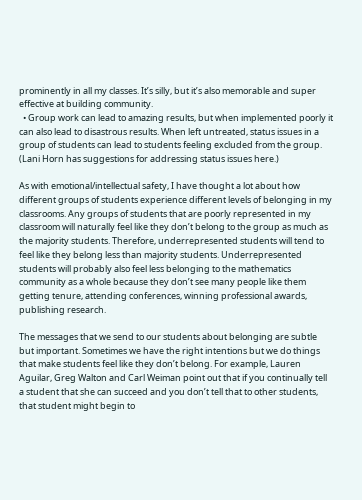prominently in all my classes. It’s silly, but it’s also memorable and super effective at building community.
  • Group work can lead to amazing results, but when implemented poorly it can also lead to disastrous results. When left untreated, status issues in a group of students can lead to students feeling excluded from the group. (Lani Horn has suggestions for addressing status issues here.)

As with emotional/intellectual safety, I have thought a lot about how different groups of students experience different levels of belonging in my classrooms. Any groups of students that are poorly represented in my classroom will naturally feel like they don’t belong to the group as much as the majority students. Therefore, underrepresented students will tend to feel like they belong less than majority students. Underrepresented students will probably also feel less belonging to the mathematics community as a whole because they don’t see many people like them getting tenure, attending conferences, winning professional awards, publishing research.

The messages that we send to our students about belonging are subtle but important. Sometimes we have the right intentions but we do things that make students feel like they don’t belong. For example, Lauren Aguilar, Greg Walton and Carl Weiman point out that if you continually tell a student that she can succeed and you don’t tell that to other students, that student might begin to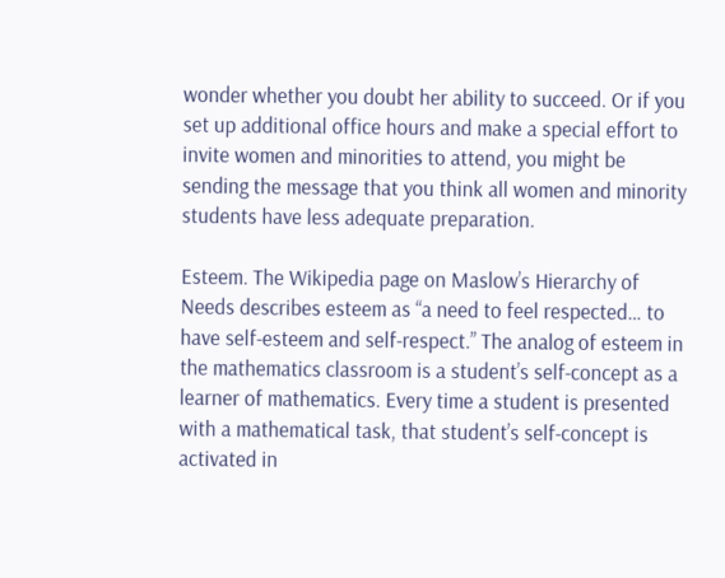wonder whether you doubt her ability to succeed. Or if you set up additional office hours and make a special effort to invite women and minorities to attend, you might be sending the message that you think all women and minority students have less adequate preparation.

Esteem. The Wikipedia page on Maslow’s Hierarchy of Needs describes esteem as “a need to feel respected… to have self-esteem and self-respect.” The analog of esteem in the mathematics classroom is a student’s self-concept as a learner of mathematics. Every time a student is presented with a mathematical task, that student’s self-concept is activated in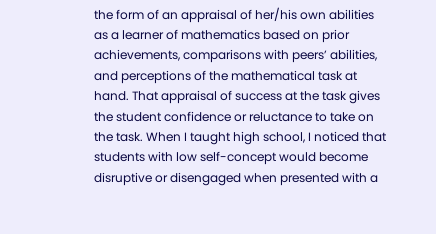the form of an appraisal of her/his own abilities as a learner of mathematics based on prior achievements, comparisons with peers’ abilities, and perceptions of the mathematical task at hand. That appraisal of success at the task gives the student confidence or reluctance to take on the task. When I taught high school, I noticed that students with low self-concept would become disruptive or disengaged when presented with a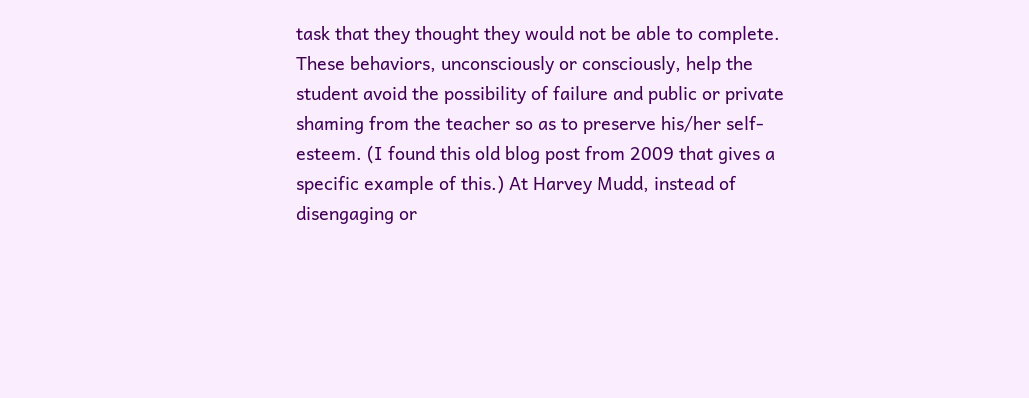task that they thought they would not be able to complete. These behaviors, unconsciously or consciously, help the student avoid the possibility of failure and public or private shaming from the teacher so as to preserve his/her self-esteem. (I found this old blog post from 2009 that gives a specific example of this.) At Harvey Mudd, instead of disengaging or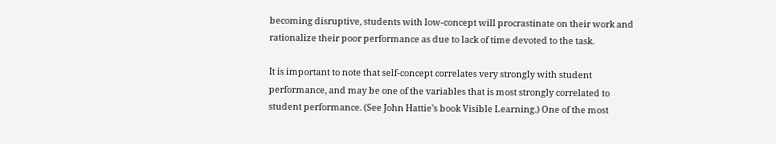becoming disruptive, students with low-concept will procrastinate on their work and rationalize their poor performance as due to lack of time devoted to the task.

It is important to note that self-concept correlates very strongly with student performance, and may be one of the variables that is most strongly correlated to student performance. (See John Hattie’s book Visible Learning.) One of the most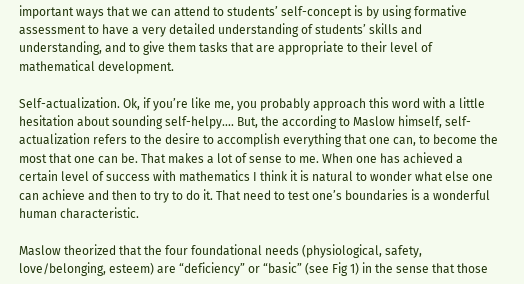important ways that we can attend to students’ self-concept is by using formative assessment to have a very detailed understanding of students’ skills and understanding, and to give them tasks that are appropriate to their level of mathematical development.

Self-actualization. Ok, if you’re like me, you probably approach this word with a little hesitation about sounding self-helpy…. But, the according to Maslow himself, self-actualization refers to the desire to accomplish everything that one can, to become the most that one can be. That makes a lot of sense to me. When one has achieved a certain level of success with mathematics I think it is natural to wonder what else one can achieve and then to try to do it. That need to test one’s boundaries is a wonderful human characteristic.

Maslow theorized that the four foundational needs (physiological, safety, love/belonging, esteem) are “deficiency” or “basic” (see Fig 1) in the sense that those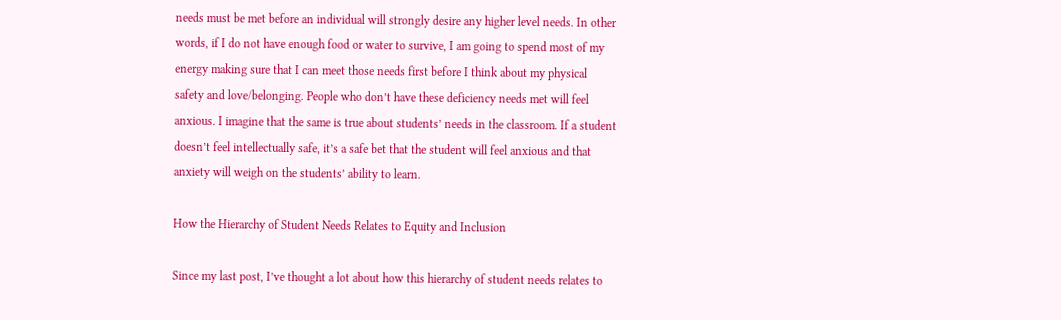needs must be met before an individual will strongly desire any higher level needs. In other words, if I do not have enough food or water to survive, I am going to spend most of my energy making sure that I can meet those needs first before I think about my physical safety and love/belonging. People who don’t have these deficiency needs met will feel anxious. I imagine that the same is true about students’ needs in the classroom. If a student doesn’t feel intellectually safe, it’s a safe bet that the student will feel anxious and that anxiety will weigh on the students’ ability to learn.

How the Hierarchy of Student Needs Relates to Equity and Inclusion

Since my last post, I’ve thought a lot about how this hierarchy of student needs relates to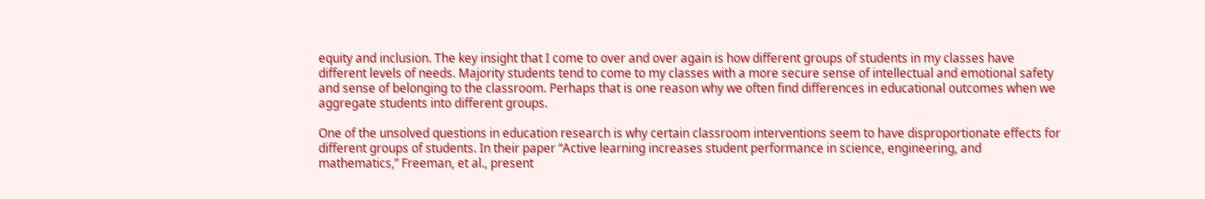equity and inclusion. The key insight that I come to over and over again is how different groups of students in my classes have different levels of needs. Majority students tend to come to my classes with a more secure sense of intellectual and emotional safety and sense of belonging to the classroom. Perhaps that is one reason why we often find differences in educational outcomes when we aggregate students into different groups.

One of the unsolved questions in education research is why certain classroom interventions seem to have disproportionate effects for different groups of students. In their paper “Active learning increases student performance in science, engineering, and mathematics,” Freeman, et al., present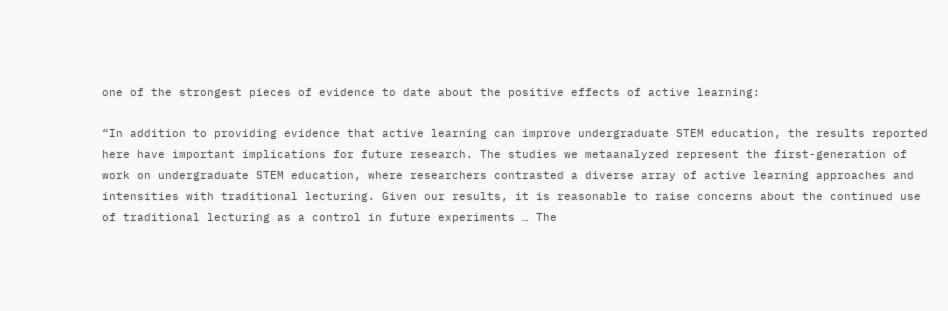one of the strongest pieces of evidence to date about the positive effects of active learning:

“In addition to providing evidence that active learning can improve undergraduate STEM education, the results reported here have important implications for future research. The studies we metaanalyzed represent the first-generation of work on undergraduate STEM education, where researchers contrasted a diverse array of active learning approaches and intensities with traditional lecturing. Given our results, it is reasonable to raise concerns about the continued use of traditional lecturing as a control in future experiments … The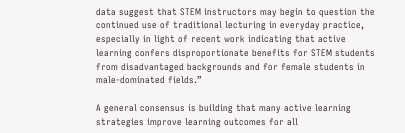data suggest that STEM instructors may begin to question the continued use of traditional lecturing in everyday practice, especially in light of recent work indicating that active learning confers disproportionate benefits for STEM students from disadvantaged backgrounds and for female students in male-dominated fields.”

A general consensus is building that many active learning strategies improve learning outcomes for all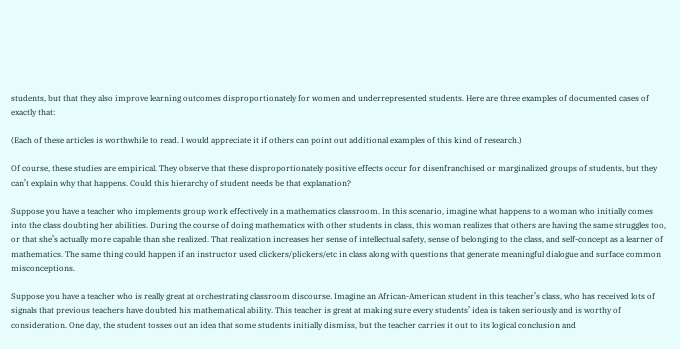students, but that they also improve learning outcomes disproportionately for women and underrepresented students. Here are three examples of documented cases of exactly that:

(Each of these articles is worthwhile to read. I would appreciate it if others can point out additional examples of this kind of research.)

Of course, these studies are empirical. They observe that these disproportionately positive effects occur for disenfranchised or marginalized groups of students, but they can’t explain why that happens. Could this hierarchy of student needs be that explanation?

Suppose you have a teacher who implements group work effectively in a mathematics classroom. In this scenario, imagine what happens to a woman who initially comes into the class doubting her abilities. During the course of doing mathematics with other students in class, this woman realizes that others are having the same struggles too, or that she’s actually more capable than she realized. That realization increases her sense of intellectual safety, sense of belonging to the class, and self-concept as a learner of mathematics. The same thing could happen if an instructor used clickers/plickers/etc in class along with questions that generate meaningful dialogue and surface common misconceptions.

Suppose you have a teacher who is really great at orchestrating classroom discourse. Imagine an African-American student in this teacher’s class, who has received lots of signals that previous teachers have doubted his mathematical ability. This teacher is great at making sure every students’ idea is taken seriously and is worthy of consideration. One day, the student tosses out an idea that some students initially dismiss, but the teacher carries it out to its logical conclusion and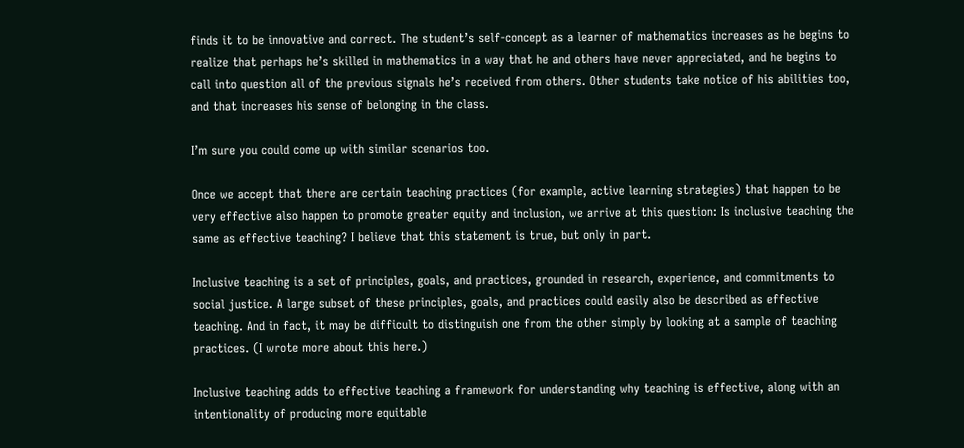finds it to be innovative and correct. The student’s self-concept as a learner of mathematics increases as he begins to realize that perhaps he’s skilled in mathematics in a way that he and others have never appreciated, and he begins to call into question all of the previous signals he’s received from others. Other students take notice of his abilities too, and that increases his sense of belonging in the class.

I’m sure you could come up with similar scenarios too.

Once we accept that there are certain teaching practices (for example, active learning strategies) that happen to be very effective also happen to promote greater equity and inclusion, we arrive at this question: Is inclusive teaching the same as effective teaching? I believe that this statement is true, but only in part.

Inclusive teaching is a set of principles, goals, and practices, grounded in research, experience, and commitments to social justice. A large subset of these principles, goals, and practices could easily also be described as effective teaching. And in fact, it may be difficult to distinguish one from the other simply by looking at a sample of teaching practices. (I wrote more about this here.)

Inclusive teaching adds to effective teaching a framework for understanding why teaching is effective, along with an intentionality of producing more equitable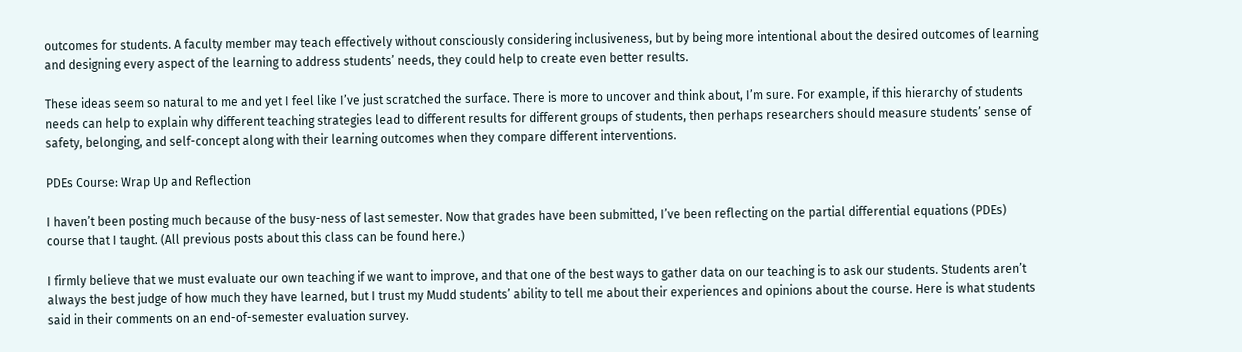outcomes for students. A faculty member may teach effectively without consciously considering inclusiveness, but by being more intentional about the desired outcomes of learning and designing every aspect of the learning to address students’ needs, they could help to create even better results.

These ideas seem so natural to me and yet I feel like I’ve just scratched the surface. There is more to uncover and think about, I’m sure. For example, if this hierarchy of students needs can help to explain why different teaching strategies lead to different results for different groups of students, then perhaps researchers should measure students’ sense of safety, belonging, and self-concept along with their learning outcomes when they compare different interventions.

PDEs Course: Wrap Up and Reflection

I haven’t been posting much because of the busy-ness of last semester. Now that grades have been submitted, I’ve been reflecting on the partial differential equations (PDEs) course that I taught. (All previous posts about this class can be found here.)

I firmly believe that we must evaluate our own teaching if we want to improve, and that one of the best ways to gather data on our teaching is to ask our students. Students aren’t always the best judge of how much they have learned, but I trust my Mudd students’ ability to tell me about their experiences and opinions about the course. Here is what students said in their comments on an end-of-semester evaluation survey.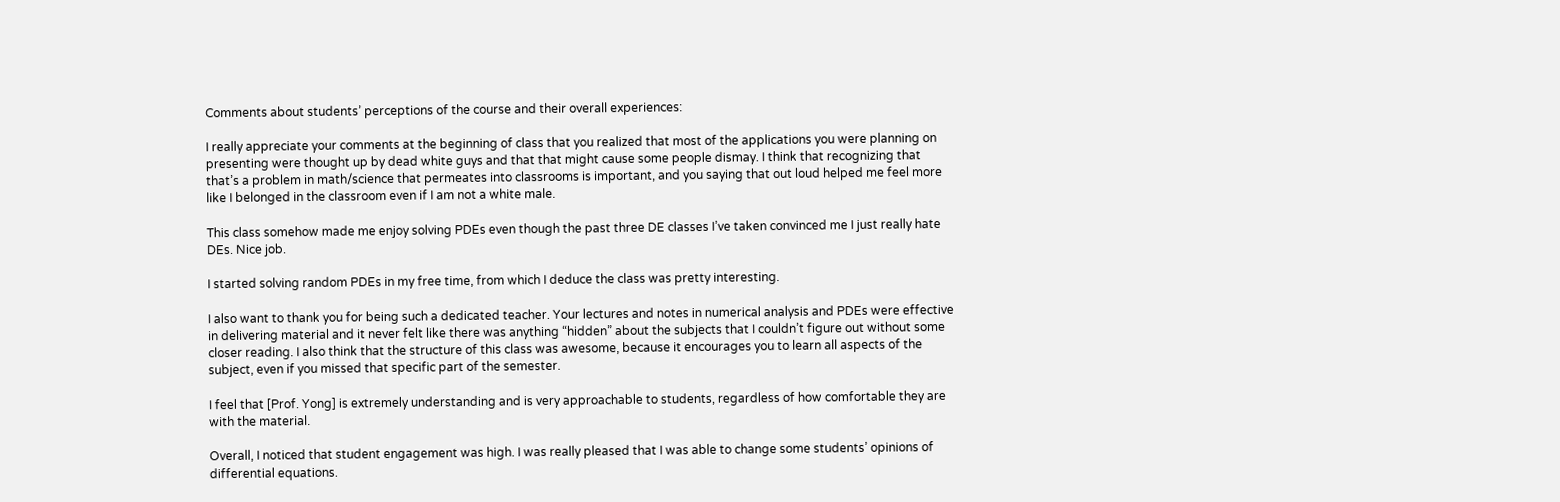Comments about students’ perceptions of the course and their overall experiences:

I really appreciate your comments at the beginning of class that you realized that most of the applications you were planning on presenting were thought up by dead white guys and that that might cause some people dismay. I think that recognizing that that’s a problem in math/science that permeates into classrooms is important, and you saying that out loud helped me feel more like I belonged in the classroom even if I am not a white male.

This class somehow made me enjoy solving PDEs even though the past three DE classes I’ve taken convinced me I just really hate DEs. Nice job.

I started solving random PDEs in my free time, from which I deduce the class was pretty interesting.

I also want to thank you for being such a dedicated teacher. Your lectures and notes in numerical analysis and PDEs were effective in delivering material and it never felt like there was anything “hidden” about the subjects that I couldn’t figure out without some closer reading. I also think that the structure of this class was awesome, because it encourages you to learn all aspects of the subject, even if you missed that specific part of the semester.

I feel that [Prof. Yong] is extremely understanding and is very approachable to students, regardless of how comfortable they are with the material.

Overall, I noticed that student engagement was high. I was really pleased that I was able to change some students’ opinions of differential equations.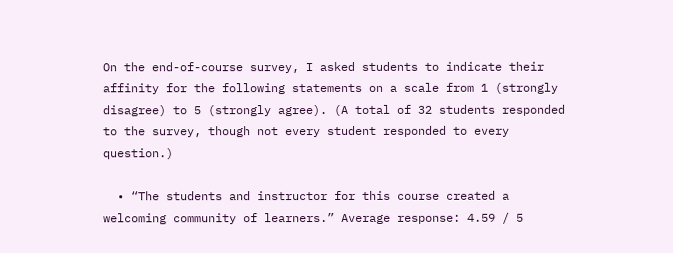On the end-of-course survey, I asked students to indicate their affinity for the following statements on a scale from 1 (strongly disagree) to 5 (strongly agree). (A total of 32 students responded to the survey, though not every student responded to every question.)

  • “The students and instructor for this course created a welcoming community of learners.” Average response: 4.59 / 5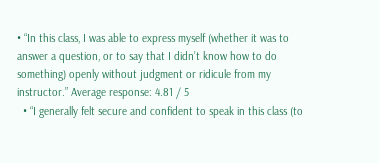• “In this class, I was able to express myself (whether it was to answer a question, or to say that I didn’t know how to do something) openly without judgment or ridicule from my instructor.” Average response: 4.81 / 5
  • “I generally felt secure and confident to speak in this class (to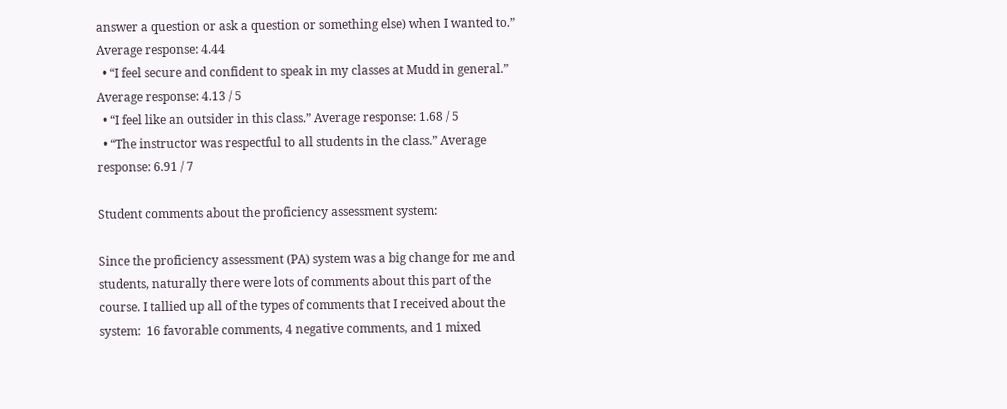answer a question or ask a question or something else) when I wanted to.” Average response: 4.44
  • “I feel secure and confident to speak in my classes at Mudd in general.” Average response: 4.13 / 5
  • “I feel like an outsider in this class.” Average response: 1.68 / 5
  • “The instructor was respectful to all students in the class.” Average response: 6.91 / 7

Student comments about the proficiency assessment system:

Since the proficiency assessment (PA) system was a big change for me and students, naturally there were lots of comments about this part of the course. I tallied up all of the types of comments that I received about the system:  16 favorable comments, 4 negative comments, and 1 mixed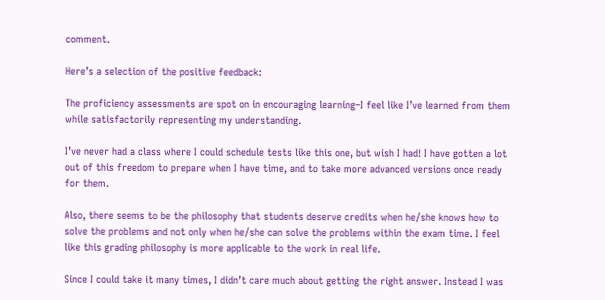comment.

Here’s a selection of the positive feedback:

The proficiency assessments are spot on in encouraging learning–I feel like I’ve learned from them while satisfactorily representing my understanding.

I’ve never had a class where I could schedule tests like this one, but wish I had! I have gotten a lot out of this freedom to prepare when I have time, and to take more advanced versions once ready for them.

Also, there seems to be the philosophy that students deserve credits when he/she knows how to solve the problems and not only when he/she can solve the problems within the exam time. I feel like this grading philosophy is more applicable to the work in real life.

Since I could take it many times, I didn’t care much about getting the right answer. Instead I was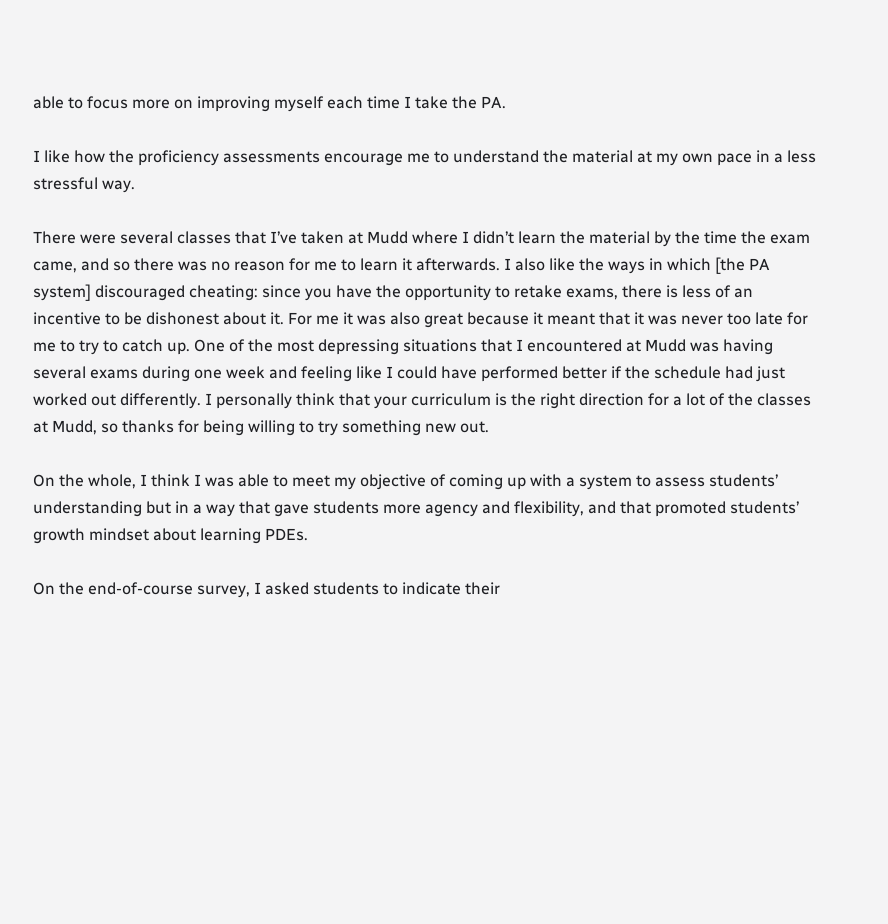able to focus more on improving myself each time I take the PA.

I like how the proficiency assessments encourage me to understand the material at my own pace in a less stressful way.

There were several classes that I’ve taken at Mudd where I didn’t learn the material by the time the exam came, and so there was no reason for me to learn it afterwards. I also like the ways in which [the PA system] discouraged cheating: since you have the opportunity to retake exams, there is less of an incentive to be dishonest about it. For me it was also great because it meant that it was never too late for me to try to catch up. One of the most depressing situations that I encountered at Mudd was having several exams during one week and feeling like I could have performed better if the schedule had just worked out differently. I personally think that your curriculum is the right direction for a lot of the classes at Mudd, so thanks for being willing to try something new out.

On the whole, I think I was able to meet my objective of coming up with a system to assess students’ understanding but in a way that gave students more agency and flexibility, and that promoted students’ growth mindset about learning PDEs.

On the end-of-course survey, I asked students to indicate their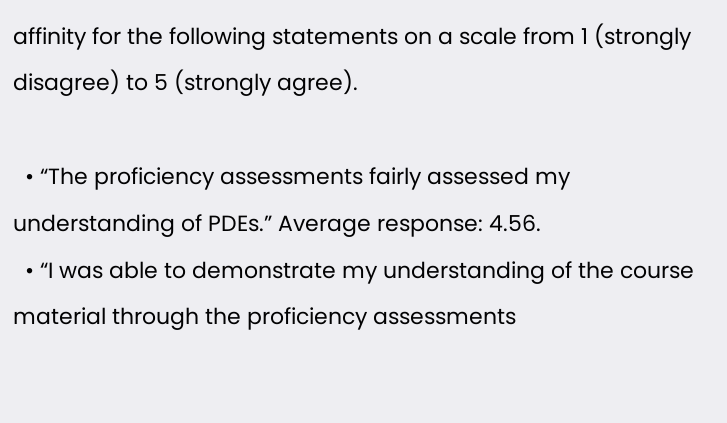affinity for the following statements on a scale from 1 (strongly disagree) to 5 (strongly agree).

  • “The proficiency assessments fairly assessed my understanding of PDEs.” Average response: 4.56.
  • “I was able to demonstrate my understanding of the course material through the proficiency assessments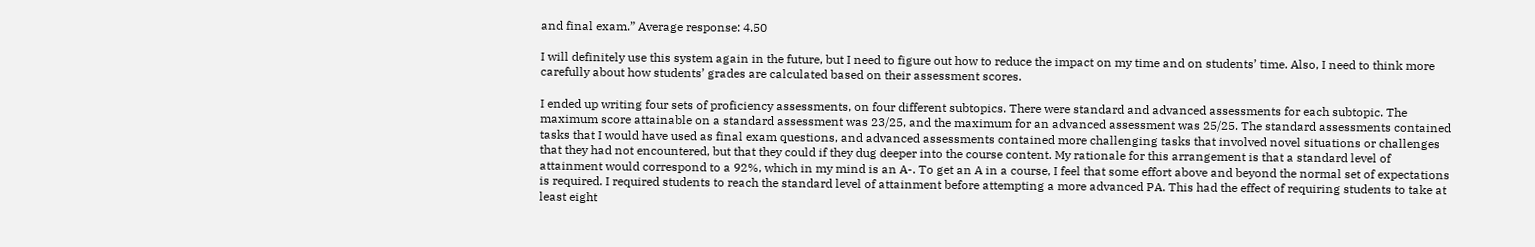and final exam.” Average response: 4.50

I will definitely use this system again in the future, but I need to figure out how to reduce the impact on my time and on students’ time. Also, I need to think more carefully about how students’ grades are calculated based on their assessment scores.

I ended up writing four sets of proficiency assessments, on four different subtopics. There were standard and advanced assessments for each subtopic. The maximum score attainable on a standard assessment was 23/25, and the maximum for an advanced assessment was 25/25. The standard assessments contained tasks that I would have used as final exam questions, and advanced assessments contained more challenging tasks that involved novel situations or challenges that they had not encountered, but that they could if they dug deeper into the course content. My rationale for this arrangement is that a standard level of attainment would correspond to a 92%, which in my mind is an A-. To get an A in a course, I feel that some effort above and beyond the normal set of expectations is required. I required students to reach the standard level of attainment before attempting a more advanced PA. This had the effect of requiring students to take at least eight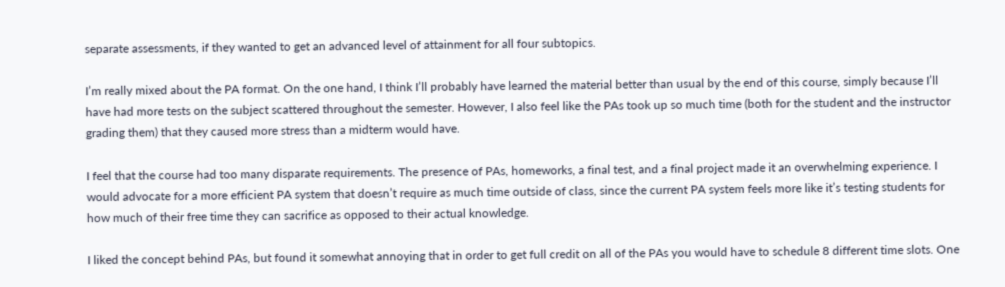separate assessments, if they wanted to get an advanced level of attainment for all four subtopics.

I’m really mixed about the PA format. On the one hand, I think I’ll probably have learned the material better than usual by the end of this course, simply because I’ll have had more tests on the subject scattered throughout the semester. However, I also feel like the PAs took up so much time (both for the student and the instructor grading them) that they caused more stress than a midterm would have.

I feel that the course had too many disparate requirements. The presence of PAs, homeworks, a final test, and a final project made it an overwhelming experience. I would advocate for a more efficient PA system that doesn’t require as much time outside of class, since the current PA system feels more like it’s testing students for how much of their free time they can sacrifice as opposed to their actual knowledge.

I liked the concept behind PAs, but found it somewhat annoying that in order to get full credit on all of the PAs you would have to schedule 8 different time slots. One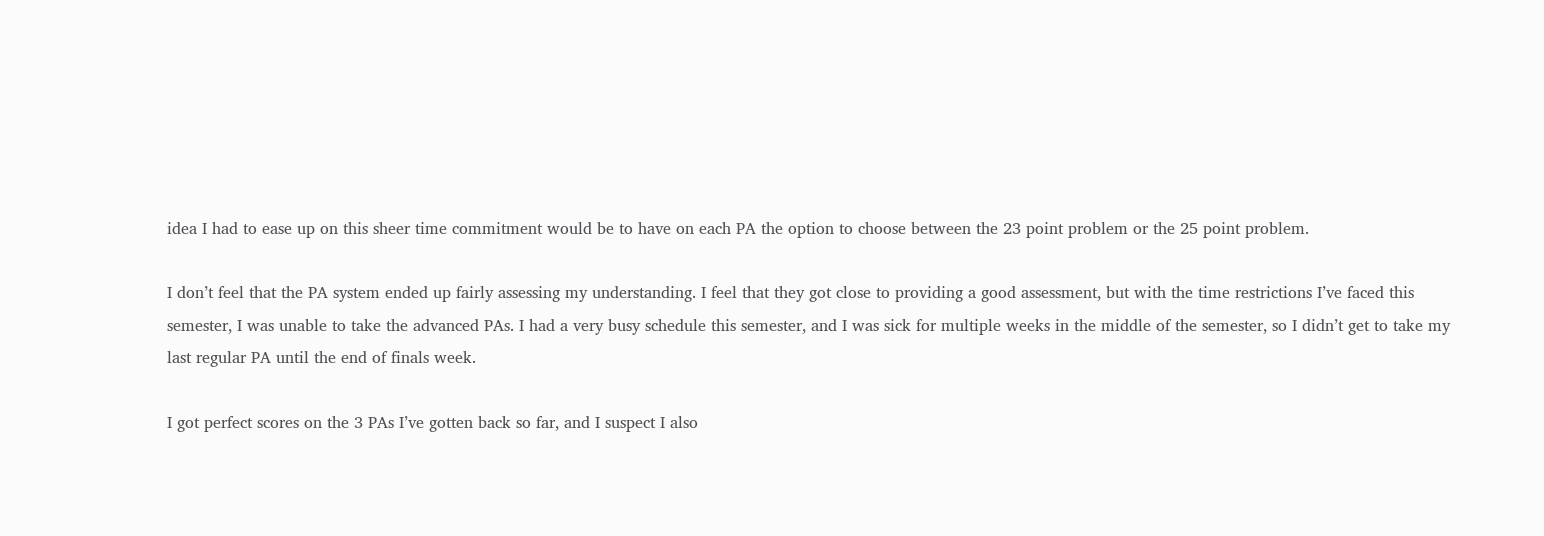idea I had to ease up on this sheer time commitment would be to have on each PA the option to choose between the 23 point problem or the 25 point problem.

I don’t feel that the PA system ended up fairly assessing my understanding. I feel that they got close to providing a good assessment, but with the time restrictions I’ve faced this semester, I was unable to take the advanced PAs. I had a very busy schedule this semester, and I was sick for multiple weeks in the middle of the semester, so I didn’t get to take my last regular PA until the end of finals week.

I got perfect scores on the 3 PAs I’ve gotten back so far, and I suspect I also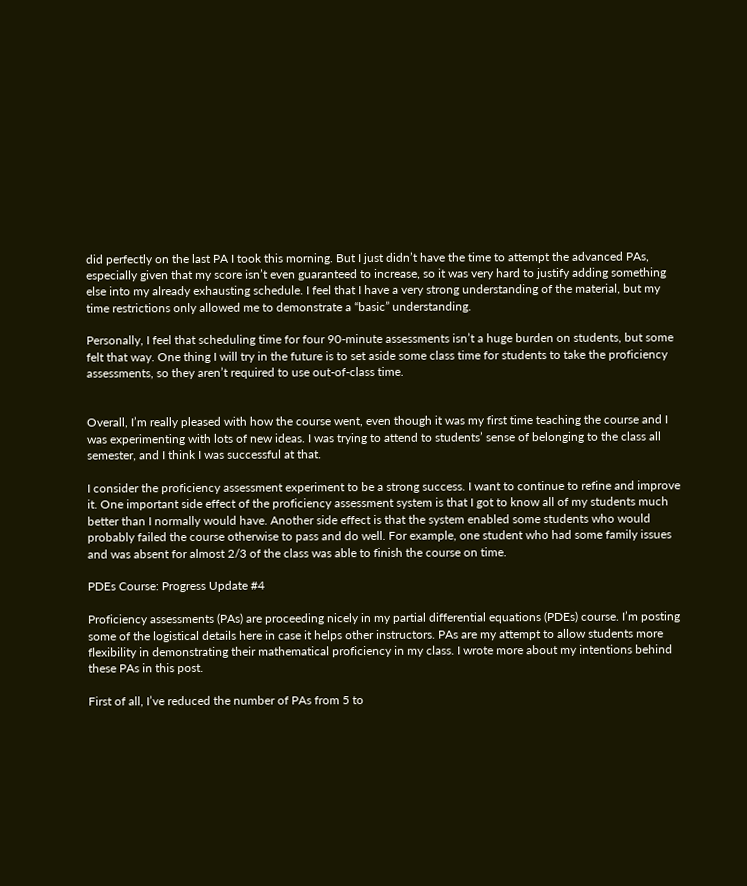did perfectly on the last PA I took this morning. But I just didn’t have the time to attempt the advanced PAs, especially given that my score isn’t even guaranteed to increase, so it was very hard to justify adding something else into my already exhausting schedule. I feel that I have a very strong understanding of the material, but my time restrictions only allowed me to demonstrate a “basic” understanding.

Personally, I feel that scheduling time for four 90-minute assessments isn’t a huge burden on students, but some felt that way. One thing I will try in the future is to set aside some class time for students to take the proficiency assessments, so they aren’t required to use out-of-class time.


Overall, I’m really pleased with how the course went, even though it was my first time teaching the course and I was experimenting with lots of new ideas. I was trying to attend to students’ sense of belonging to the class all semester, and I think I was successful at that.

I consider the proficiency assessment experiment to be a strong success. I want to continue to refine and improve it. One important side effect of the proficiency assessment system is that I got to know all of my students much better than I normally would have. Another side effect is that the system enabled some students who would probably failed the course otherwise to pass and do well. For example, one student who had some family issues and was absent for almost 2/3 of the class was able to finish the course on time.

PDEs Course: Progress Update #4

Proficiency assessments (PAs) are proceeding nicely in my partial differential equations (PDEs) course. I’m posting some of the logistical details here in case it helps other instructors. PAs are my attempt to allow students more flexibility in demonstrating their mathematical proficiency in my class. I wrote more about my intentions behind these PAs in this post.

First of all, I’ve reduced the number of PAs from 5 to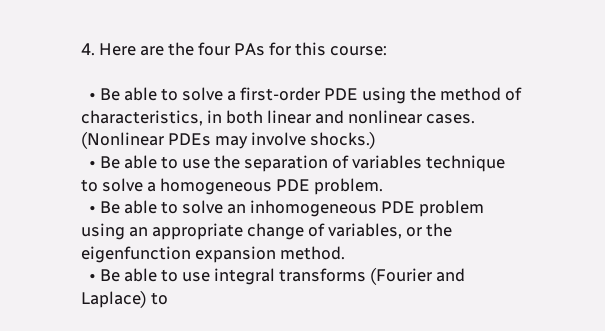4. Here are the four PAs for this course:

  • Be able to solve a first-order PDE using the method of characteristics, in both linear and nonlinear cases. (Nonlinear PDEs may involve shocks.)
  • Be able to use the separation of variables technique to solve a homogeneous PDE problem.
  • Be able to solve an inhomogeneous PDE problem using an appropriate change of variables, or the eigenfunction expansion method.
  • Be able to use integral transforms (Fourier and Laplace) to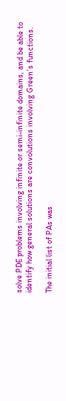solve PDE problems involving infinite or semi-infinite domains, and be able to identify how general solutions are convolutions involving Green’s functions.

The initial list of PAs was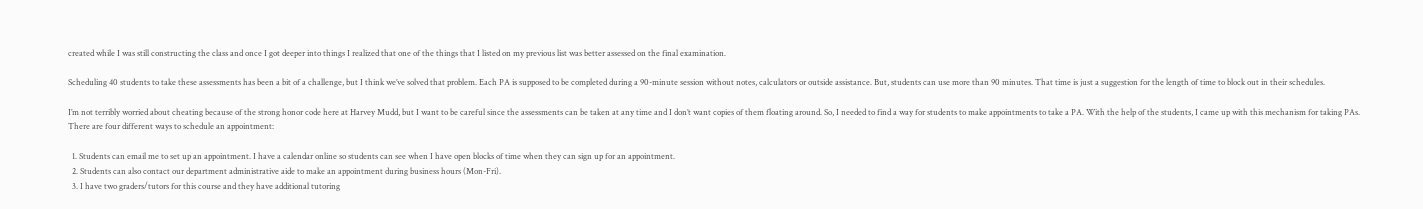created while I was still constructing the class and once I got deeper into things I realized that one of the things that I listed on my previous list was better assessed on the final examination.

Scheduling 40 students to take these assessments has been a bit of a challenge, but I think we’ve solved that problem. Each PA is supposed to be completed during a 90-minute session without notes, calculators or outside assistance. But, students can use more than 90 minutes. That time is just a suggestion for the length of time to block out in their schedules.

I’m not terribly worried about cheating because of the strong honor code here at Harvey Mudd, but I want to be careful since the assessments can be taken at any time and I don’t want copies of them floating around. So, I needed to find a way for students to make appointments to take a PA. With the help of the students, I came up with this mechanism for taking PAs. There are four different ways to schedule an appointment:

  1. Students can email me to set up an appointment. I have a calendar online so students can see when I have open blocks of time when they can sign up for an appointment.
  2. Students can also contact our department administrative aide to make an appointment during business hours (Mon-Fri).
  3. I have two graders/tutors for this course and they have additional tutoring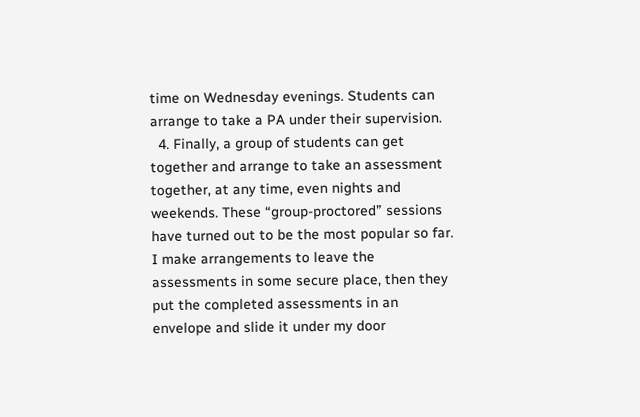time on Wednesday evenings. Students can arrange to take a PA under their supervision.
  4. Finally, a group of students can get together and arrange to take an assessment together, at any time, even nights and weekends. These “group-proctored” sessions have turned out to be the most popular so far. I make arrangements to leave the assessments in some secure place, then they put the completed assessments in an envelope and slide it under my door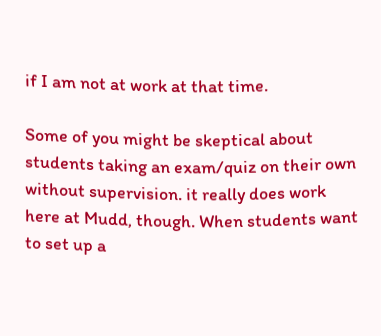if I am not at work at that time.

Some of you might be skeptical about students taking an exam/quiz on their own without supervision. it really does work here at Mudd, though. When students want to set up a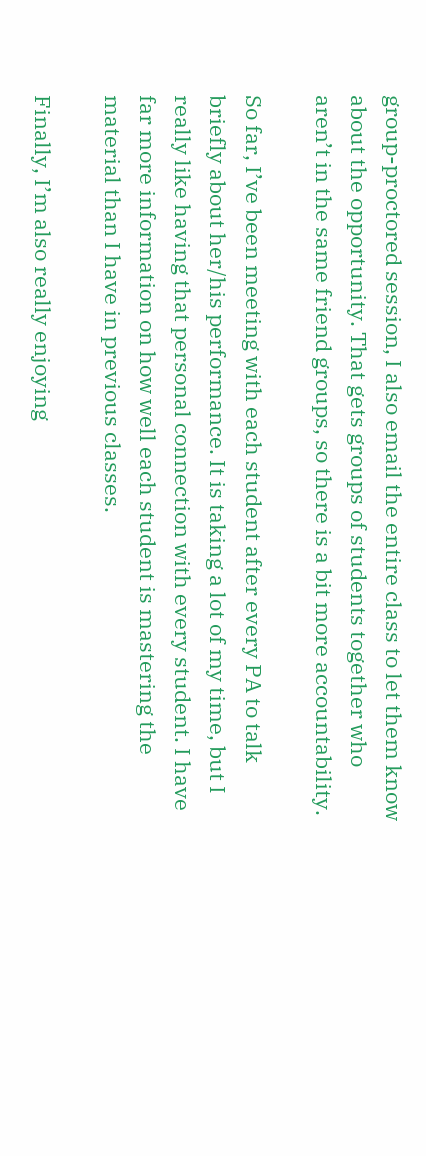group-proctored session, I also email the entire class to let them know about the opportunity. That gets groups of students together who aren’t in the same friend groups, so there is a bit more accountability.

So far, I’ve been meeting with each student after every PA to talk briefly about her/his performance. It is taking a lot of my time, but I really like having that personal connection with every student. I have far more information on how well each student is mastering the material than I have in previous classes.

Finally, I’m also really enjoying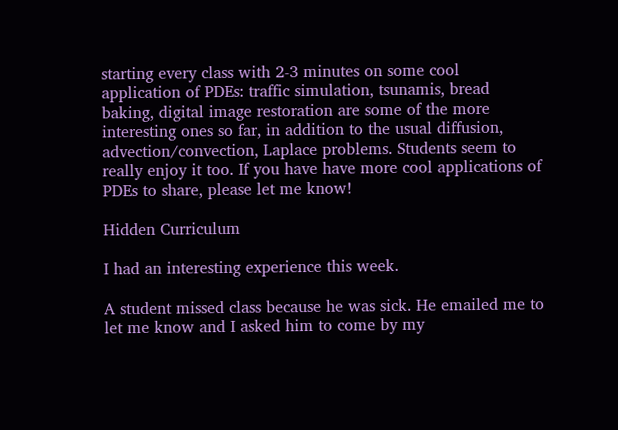starting every class with 2-3 minutes on some cool application of PDEs: traffic simulation, tsunamis, bread baking, digital image restoration are some of the more interesting ones so far, in addition to the usual diffusion, advection/convection, Laplace problems. Students seem to really enjoy it too. If you have have more cool applications of PDEs to share, please let me know!

Hidden Curriculum

I had an interesting experience this week.

A student missed class because he was sick. He emailed me to let me know and I asked him to come by my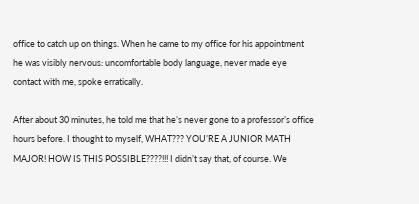office to catch up on things. When he came to my office for his appointment he was visibly nervous: uncomfortable body language, never made eye contact with me, spoke erratically.

After about 30 minutes, he told me that he’s never gone to a professor’s office hours before. I thought to myself, WHAT??? YOU’RE A JUNIOR MATH MAJOR! HOW IS THIS POSSIBLE????!!! I didn’t say that, of course. We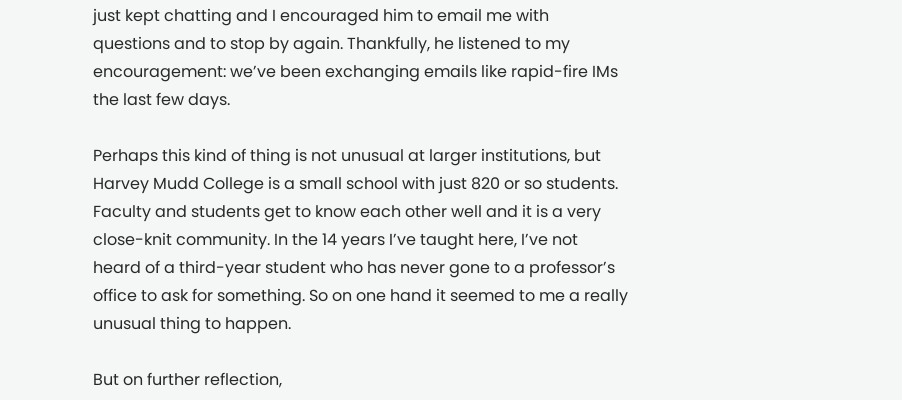just kept chatting and I encouraged him to email me with questions and to stop by again. Thankfully, he listened to my encouragement: we’ve been exchanging emails like rapid-fire IMs the last few days.

Perhaps this kind of thing is not unusual at larger institutions, but Harvey Mudd College is a small school with just 820 or so students. Faculty and students get to know each other well and it is a very close-knit community. In the 14 years I’ve taught here, I’ve not heard of a third-year student who has never gone to a professor’s office to ask for something. So on one hand it seemed to me a really unusual thing to happen.

But on further reflection,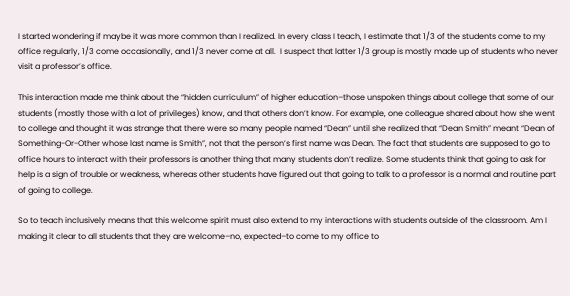I started wondering if maybe it was more common than I realized. In every class I teach, I estimate that 1/3 of the students come to my office regularly, 1/3 come occasionally, and 1/3 never come at all.  I suspect that latter 1/3 group is mostly made up of students who never visit a professor’s office.

This interaction made me think about the “hidden curriculum” of higher education–those unspoken things about college that some of our students (mostly those with a lot of privileges) know, and that others don’t know. For example, one colleague shared about how she went to college and thought it was strange that there were so many people named “Dean” until she realized that “Dean Smith” meant “Dean of Something-Or-Other whose last name is Smith”, not that the person’s first name was Dean. The fact that students are supposed to go to office hours to interact with their professors is another thing that many students don’t realize. Some students think that going to ask for help is a sign of trouble or weakness, whereas other students have figured out that going to talk to a professor is a normal and routine part of going to college.

So to teach inclusively means that this welcome spirit must also extend to my interactions with students outside of the classroom. Am I making it clear to all students that they are welcome–no, expected–to come to my office to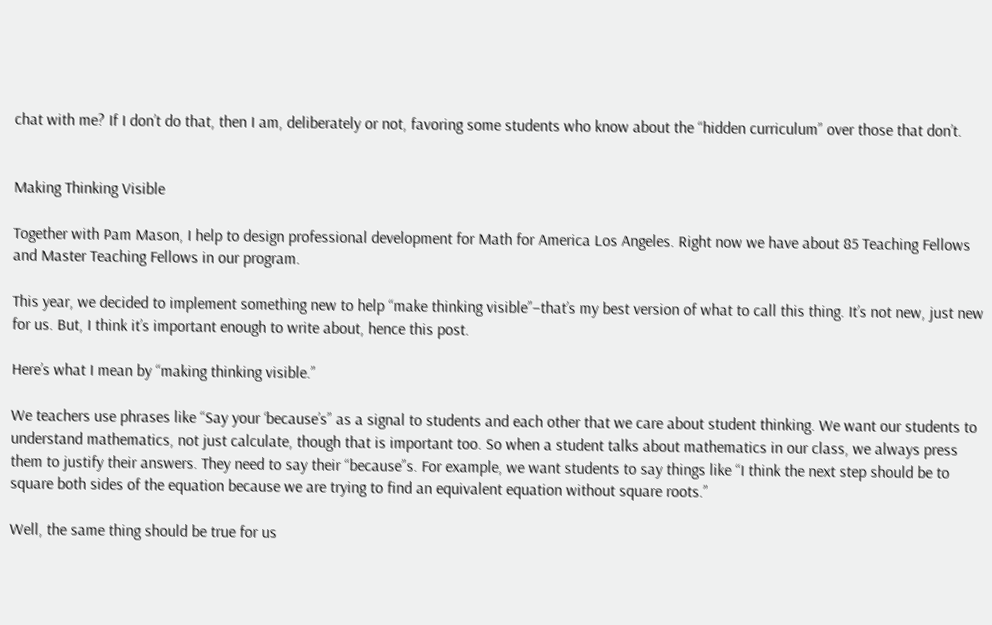chat with me? If I don’t do that, then I am, deliberately or not, favoring some students who know about the “hidden curriculum” over those that don’t.


Making Thinking Visible

Together with Pam Mason, I help to design professional development for Math for America Los Angeles. Right now we have about 85 Teaching Fellows and Master Teaching Fellows in our program.

This year, we decided to implement something new to help “make thinking visible”–that’s my best version of what to call this thing. It’s not new, just new for us. But, I think it’s important enough to write about, hence this post.

Here’s what I mean by “making thinking visible.”

We teachers use phrases like “Say your ‘because’s” as a signal to students and each other that we care about student thinking. We want our students to understand mathematics, not just calculate, though that is important too. So when a student talks about mathematics in our class, we always press them to justify their answers. They need to say their “because”s. For example, we want students to say things like “I think the next step should be to square both sides of the equation because we are trying to find an equivalent equation without square roots.”

Well, the same thing should be true for us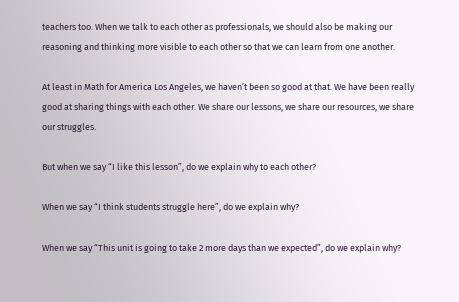teachers too. When we talk to each other as professionals, we should also be making our reasoning and thinking more visible to each other so that we can learn from one another.

At least in Math for America Los Angeles, we haven’t been so good at that. We have been really good at sharing things with each other. We share our lessons, we share our resources, we share our struggles.

But when we say “I like this lesson”, do we explain why to each other?

When we say “I think students struggle here”, do we explain why?

When we say “This unit is going to take 2 more days than we expected”, do we explain why?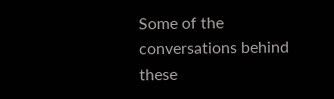Some of the conversations behind these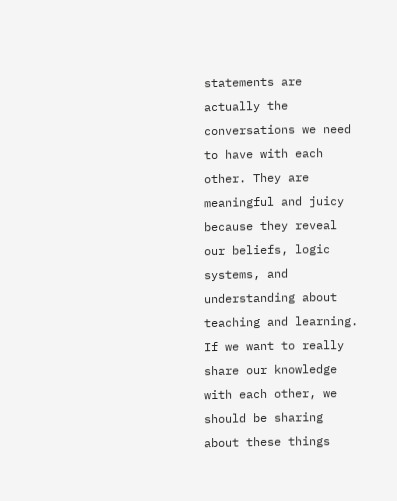statements are actually the conversations we need to have with each other. They are meaningful and juicy because they reveal our beliefs, logic systems, and understanding about teaching and learning. If we want to really share our knowledge with each other, we should be sharing about these things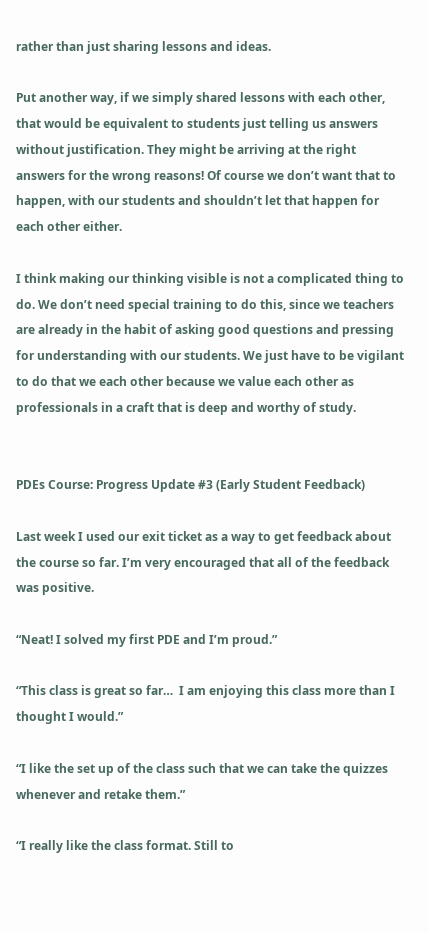rather than just sharing lessons and ideas.

Put another way, if we simply shared lessons with each other, that would be equivalent to students just telling us answers without justification. They might be arriving at the right answers for the wrong reasons! Of course we don’t want that to happen, with our students and shouldn’t let that happen for each other either.

I think making our thinking visible is not a complicated thing to do. We don’t need special training to do this, since we teachers are already in the habit of asking good questions and pressing for understanding with our students. We just have to be vigilant to do that we each other because we value each other as professionals in a craft that is deep and worthy of study.


PDEs Course: Progress Update #3 (Early Student Feedback)

Last week I used our exit ticket as a way to get feedback about the course so far. I’m very encouraged that all of the feedback was positive.

“Neat! I solved my first PDE and I’m proud.”

“This class is great so far…  I am enjoying this class more than I thought I would.”

“I like the set up of the class such that we can take the quizzes whenever and retake them.”

“I really like the class format. Still to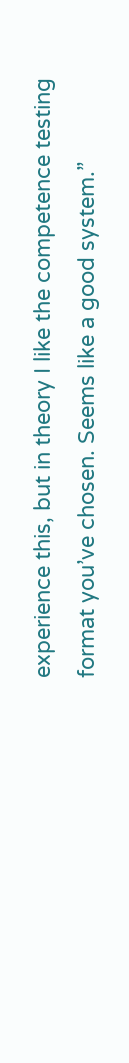experience this, but in theory I like the competence testing format you’ve chosen. Seems like a good system.”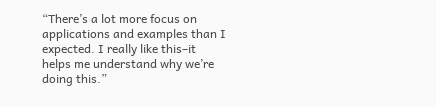“There’s a lot more focus on applications and examples than I expected. I really like this–it helps me understand why we’re doing this.”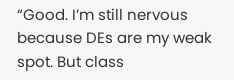“Good. I’m still nervous because DEs are my weak spot. But class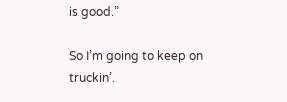is good.”

So I’m going to keep on truckin’.